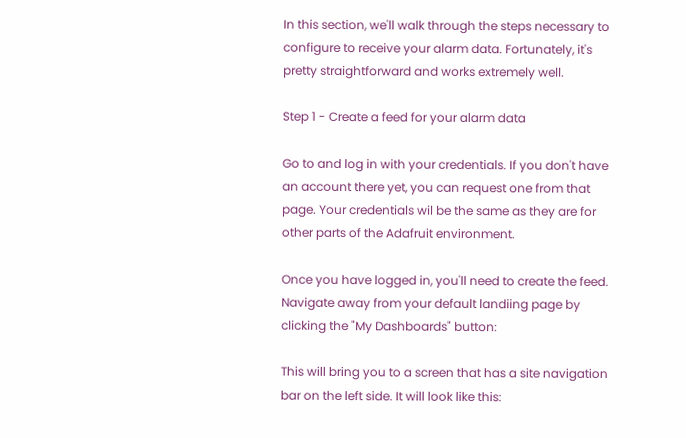In this section, we'll walk through the steps necessary to configure to receive your alarm data. Fortunately, it's pretty straightforward and works extremely well.

Step 1 - Create a feed for your alarm data

Go to and log in with your credentials. If you don't have an account there yet, you can request one from that page. Your credentials wil be the same as they are for other parts of the Adafruit environment.

Once you have logged in, you'll need to create the feed. Navigate away from your default landiing page by clicking the "My Dashboards" button:

This will bring you to a screen that has a site navigation bar on the left side. It will look like this: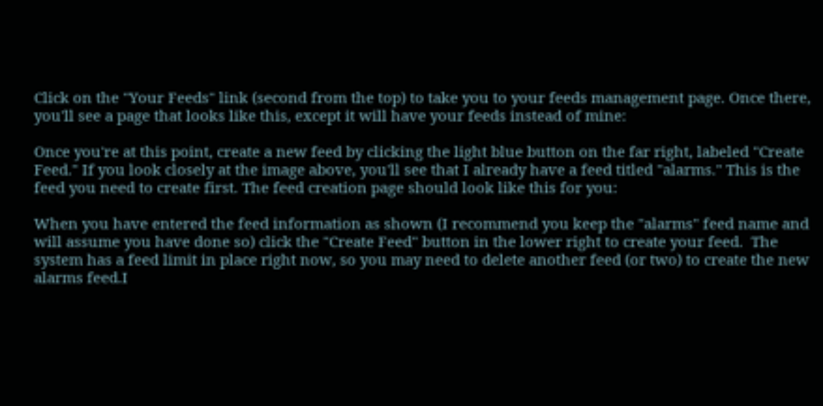Click on the "Your Feeds" link (second from the top) to take you to your feeds management page. Once there, you'll see a page that looks like this, except it will have your feeds instead of mine:

Once you're at this point, create a new feed by clicking the light blue button on the far right, labeled "Create Feed." If you look closely at the image above, you'll see that I already have a feed titled "alarms." This is the feed you need to create first. The feed creation page should look like this for you:

When you have entered the feed information as shown (I recommend you keep the "alarms" feed name and will assume you have done so) click the "Create Feed" button in the lower right to create your feed.  The system has a feed limit in place right now, so you may need to delete another feed (or two) to create the new alarms feed.I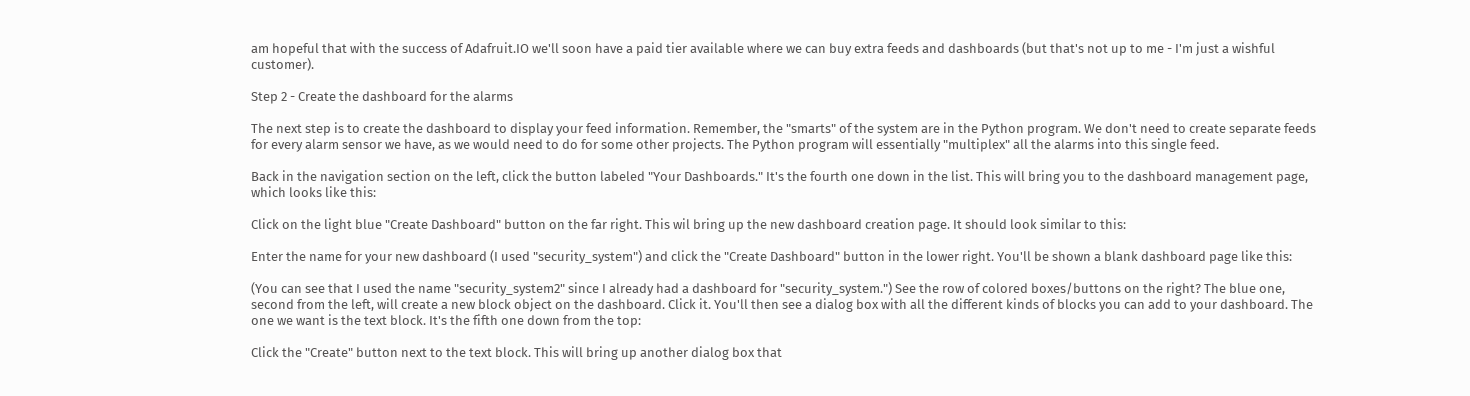am hopeful that with the success of Adafruit.IO we'll soon have a paid tier available where we can buy extra feeds and dashboards (but that's not up to me - I'm just a wishful customer).

Step 2 - Create the dashboard for the alarms

The next step is to create the dashboard to display your feed information. Remember, the "smarts" of the system are in the Python program. We don't need to create separate feeds for every alarm sensor we have, as we would need to do for some other projects. The Python program will essentially "multiplex" all the alarms into this single feed.

Back in the navigation section on the left, click the button labeled "Your Dashboards." It's the fourth one down in the list. This will bring you to the dashboard management page, which looks like this:

Click on the light blue "Create Dashboard" button on the far right. This wil bring up the new dashboard creation page. It should look similar to this:

Enter the name for your new dashboard (I used "security_system") and click the "Create Dashboard" button in the lower right. You'll be shown a blank dashboard page like this:

(You can see that I used the name "security_system2" since I already had a dashboard for "security_system.") See the row of colored boxes/buttons on the right? The blue one, second from the left, will create a new block object on the dashboard. Click it. You'll then see a dialog box with all the different kinds of blocks you can add to your dashboard. The one we want is the text block. It's the fifth one down from the top:

Click the "Create" button next to the text block. This will bring up another dialog box that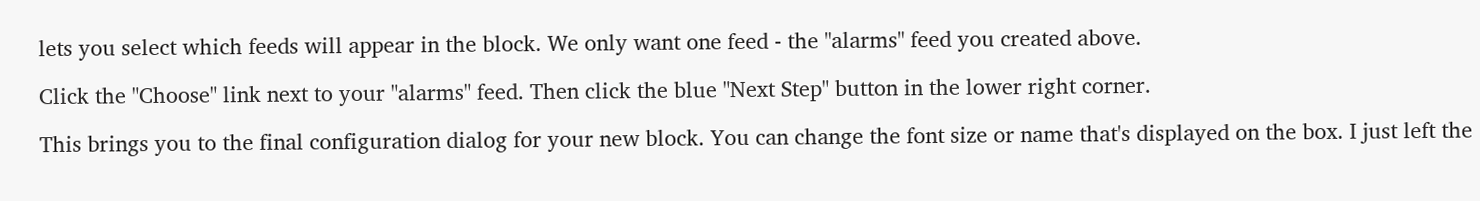lets you select which feeds will appear in the block. We only want one feed - the "alarms" feed you created above.

Click the "Choose" link next to your "alarms" feed. Then click the blue "Next Step" button in the lower right corner.

This brings you to the final configuration dialog for your new block. You can change the font size or name that's displayed on the box. I just left the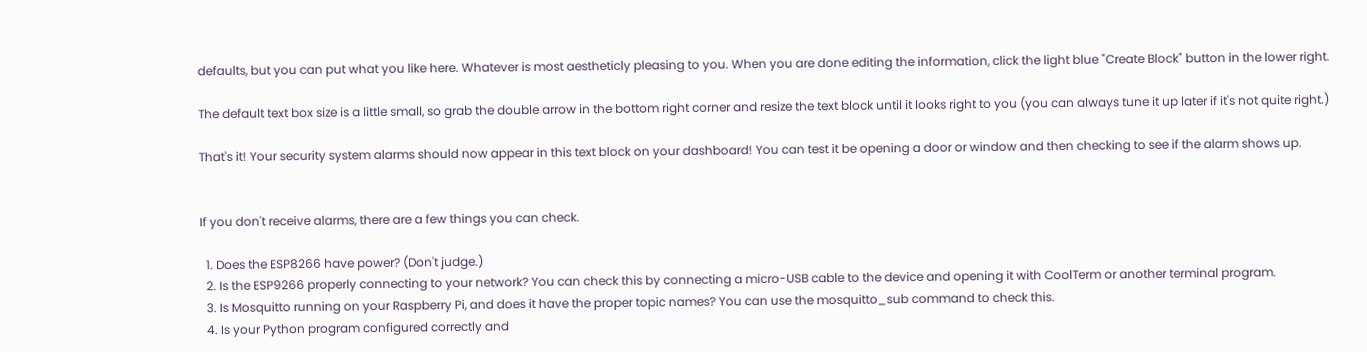defaults, but you can put what you like here. Whatever is most aestheticly pleasing to you. When you are done editing the information, click the light blue "Create Block" button in the lower right.

The default text box size is a little small, so grab the double arrow in the bottom right corner and resize the text block until it looks right to you (you can always tune it up later if it's not quite right.)

That's it! Your security system alarms should now appear in this text block on your dashboard! You can test it be opening a door or window and then checking to see if the alarm shows up.


If you don't receive alarms, there are a few things you can check.

  1. Does the ESP8266 have power? (Don't judge.)
  2. Is the ESP9266 properly connecting to your network? You can check this by connecting a micro-USB cable to the device and opening it with CoolTerm or another terminal program.
  3. Is Mosquitto running on your Raspberry Pi, and does it have the proper topic names? You can use the mosquitto_sub command to check this.
  4. Is your Python program configured correctly and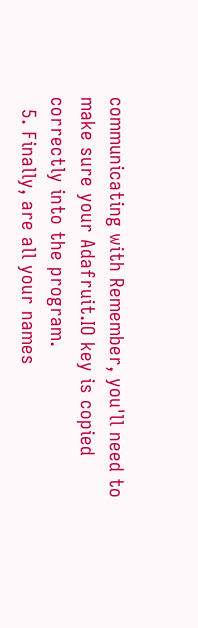communicating with Remember, you'll need to make sure your Adafruit.IO key is copied correctly into the program.
  5. Finally, are all your names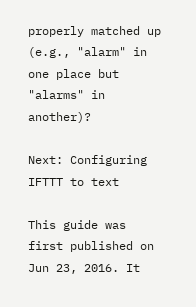properly matched up (e.g., "alarm" in one place but "alarms" in another)?

Next: Configuring IFTTT to text

This guide was first published on Jun 23, 2016. It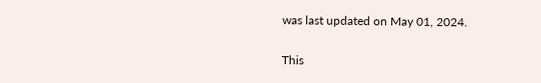was last updated on May 01, 2024.

This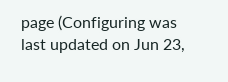page (Configuring was last updated on Jun 23,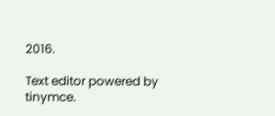2016.

Text editor powered by tinymce.